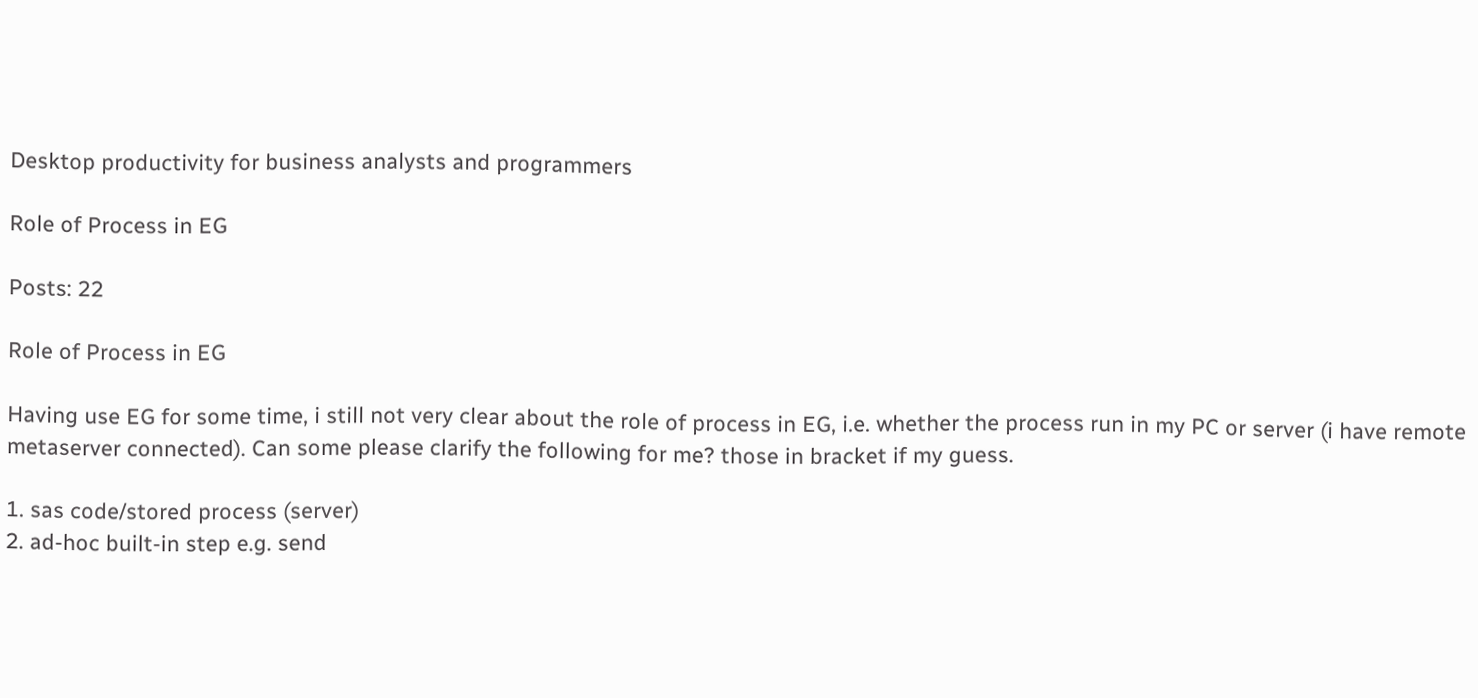Desktop productivity for business analysts and programmers

Role of Process in EG

Posts: 22

Role of Process in EG

Having use EG for some time, i still not very clear about the role of process in EG, i.e. whether the process run in my PC or server (i have remote metaserver connected). Can some please clarify the following for me? those in bracket if my guess.

1. sas code/stored process (server)
2. ad-hoc built-in step e.g. send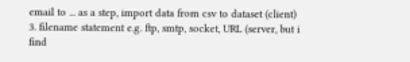email to ... as a step, import data from csv to dataset (client)
3. filename statement e.g. ftp, smtp, socket, URL (server, but i find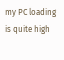my PC loading is quite high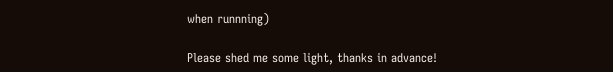when runnning)

Please shed me some light, thanks in advance!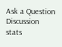Ask a Question
Discussion stats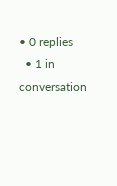• 0 replies
  • 1 in conversation